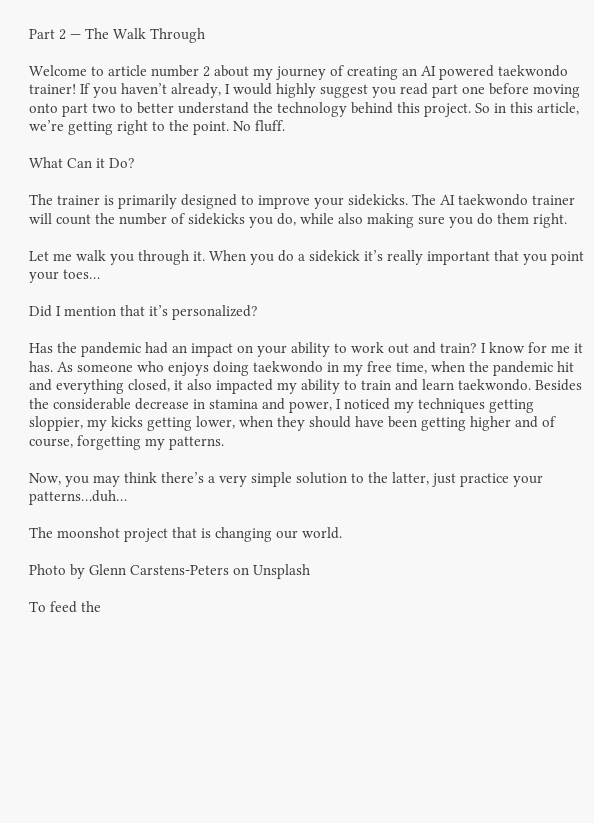Part 2 — The Walk Through

Welcome to article number 2 about my journey of creating an AI powered taekwondo trainer! If you haven’t already, I would highly suggest you read part one before moving onto part two to better understand the technology behind this project. So in this article, we’re getting right to the point. No fluff.

What Can it Do?

The trainer is primarily designed to improve your sidekicks. The AI taekwondo trainer will count the number of sidekicks you do, while also making sure you do them right.

Let me walk you through it. When you do a sidekick it’s really important that you point your toes…

Did I mention that it’s personalized?

Has the pandemic had an impact on your ability to work out and train? I know for me it has. As someone who enjoys doing taekwondo in my free time, when the pandemic hit and everything closed, it also impacted my ability to train and learn taekwondo. Besides the considerable decrease in stamina and power, I noticed my techniques getting sloppier, my kicks getting lower, when they should have been getting higher and of course, forgetting my patterns.

Now, you may think there’s a very simple solution to the latter, just practice your patterns…duh…

The moonshot project that is changing our world.

Photo by Glenn Carstens-Peters on Unsplash

To feed the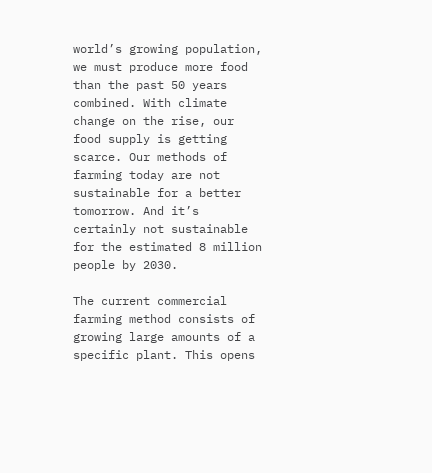world’s growing population, we must produce more food than the past 50 years combined. With climate change on the rise, our food supply is getting scarce. Our methods of farming today are not sustainable for a better tomorrow. And it’s certainly not sustainable for the estimated 8 million people by 2030.

The current commercial farming method consists of growing large amounts of a specific plant. This opens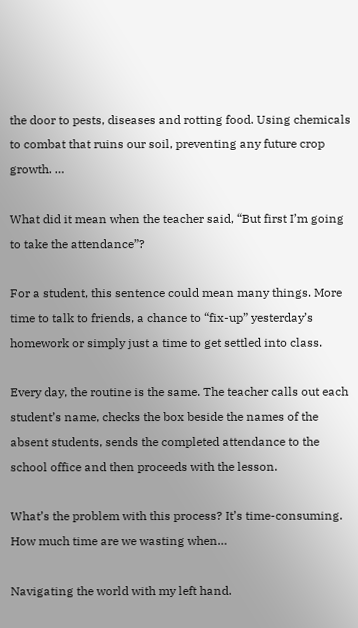the door to pests, diseases and rotting food. Using chemicals to combat that ruins our soil, preventing any future crop growth. …

What did it mean when the teacher said, “But first I’m going to take the attendance”?

For a student, this sentence could mean many things. More time to talk to friends, a chance to “fix-up” yesterday’s homework or simply just a time to get settled into class.

Every day, the routine is the same. The teacher calls out each student’s name, checks the box beside the names of the absent students, sends the completed attendance to the school office and then proceeds with the lesson.

What’s the problem with this process? It’s time-consuming. How much time are we wasting when…

Navigating the world with my left hand.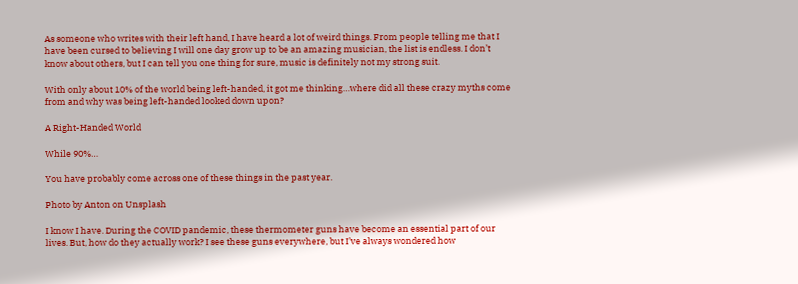As someone who writes with their left hand, I have heard a lot of weird things. From people telling me that I have been cursed to believing I will one day grow up to be an amazing musician, the list is endless. I don’t know about others, but I can tell you one thing for sure, music is definitely not my strong suit.

With only about 10% of the world being left-handed, it got me thinking…where did all these crazy myths come from and why was being left-handed looked down upon?

A Right-Handed World

While 90%…

You have probably come across one of these things in the past year.

Photo by Anton on Unsplash

I know I have. During the COVID pandemic, these thermometer guns have become an essential part of our lives. But, how do they actually work? I see these guns everywhere, but I’ve always wondered how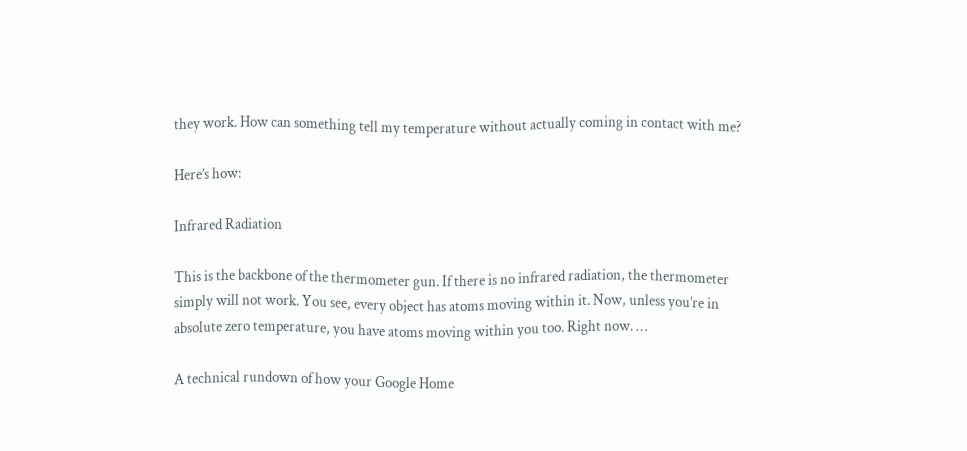they work. How can something tell my temperature without actually coming in contact with me?

Here’s how:

Infrared Radiation

This is the backbone of the thermometer gun. If there is no infrared radiation, the thermometer simply will not work. You see, every object has atoms moving within it. Now, unless you’re in absolute zero temperature, you have atoms moving within you too. Right now. …

A technical rundown of how your Google Home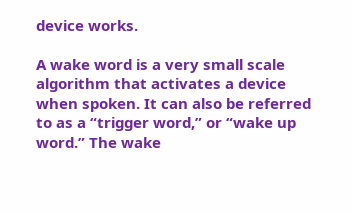device works.

A wake word is a very small scale algorithm that activates a device when spoken. It can also be referred to as a “trigger word,” or “wake up word.” The wake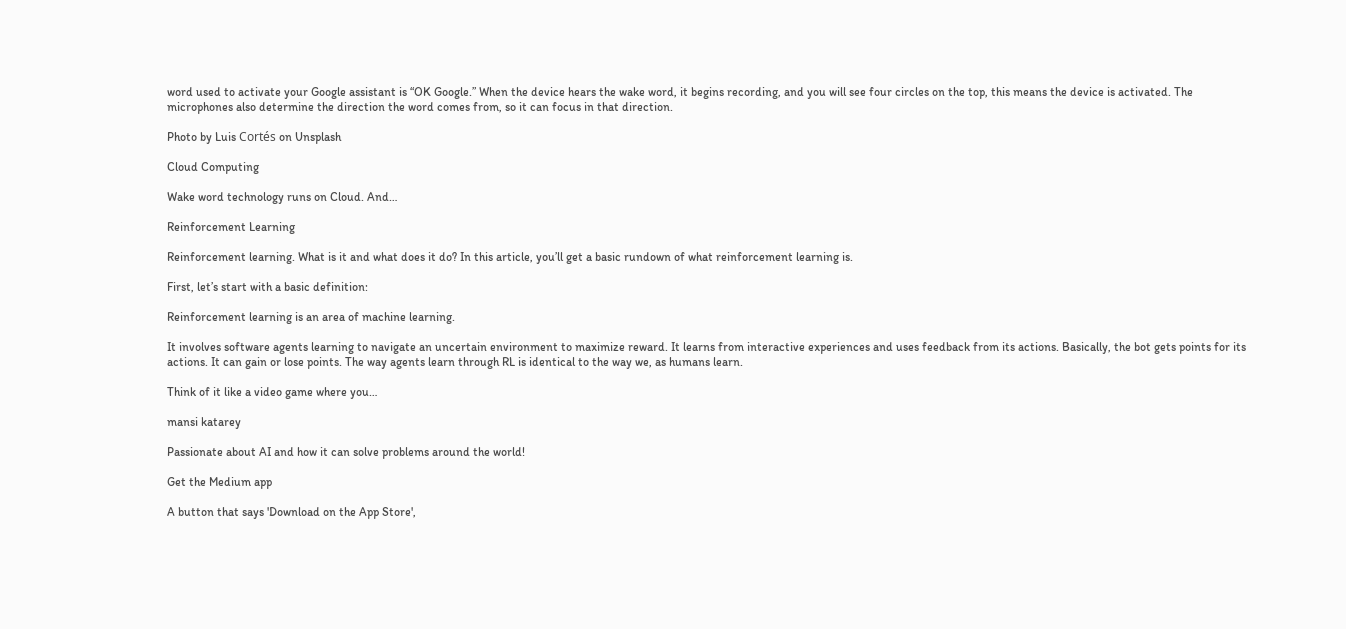word used to activate your Google assistant is “OK Google.” When the device hears the wake word, it begins recording, and you will see four circles on the top, this means the device is activated. The microphones also determine the direction the word comes from, so it can focus in that direction.

Photo by Luis Cortés on Unsplash

Cloud Computing

Wake word technology runs on Cloud. And…

Reinforcement Learning

Reinforcement learning. What is it and what does it do? In this article, you’ll get a basic rundown of what reinforcement learning is.

First, let’s start with a basic definition:

Reinforcement learning is an area of machine learning.

It involves software agents learning to navigate an uncertain environment to maximize reward. It learns from interactive experiences and uses feedback from its actions. Basically, the bot gets points for its actions. It can gain or lose points. The way agents learn through RL is identical to the way we, as humans learn.

Think of it like a video game where you…

mansi katarey

Passionate about AI and how it can solve problems around the world!

Get the Medium app

A button that says 'Download on the App Store',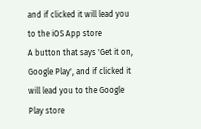and if clicked it will lead you to the iOS App store
A button that says 'Get it on, Google Play', and if clicked it will lead you to the Google Play store